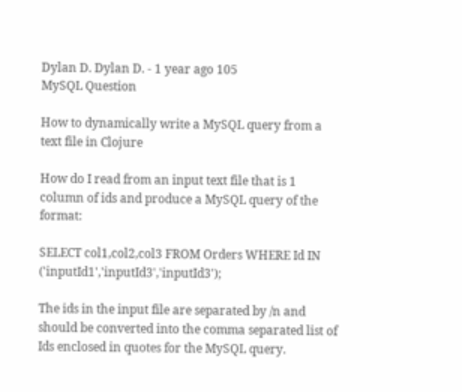Dylan D. Dylan D. - 1 year ago 105
MySQL Question

How to dynamically write a MySQL query from a text file in Clojure

How do I read from an input text file that is 1 column of ids and produce a MySQL query of the format:

SELECT col1,col2,col3 FROM Orders WHERE Id IN ('inputId1','inputId3','inputId3');

The ids in the input file are separated by /n and should be converted into the comma separated list of Ids enclosed in quotes for the MySQL query.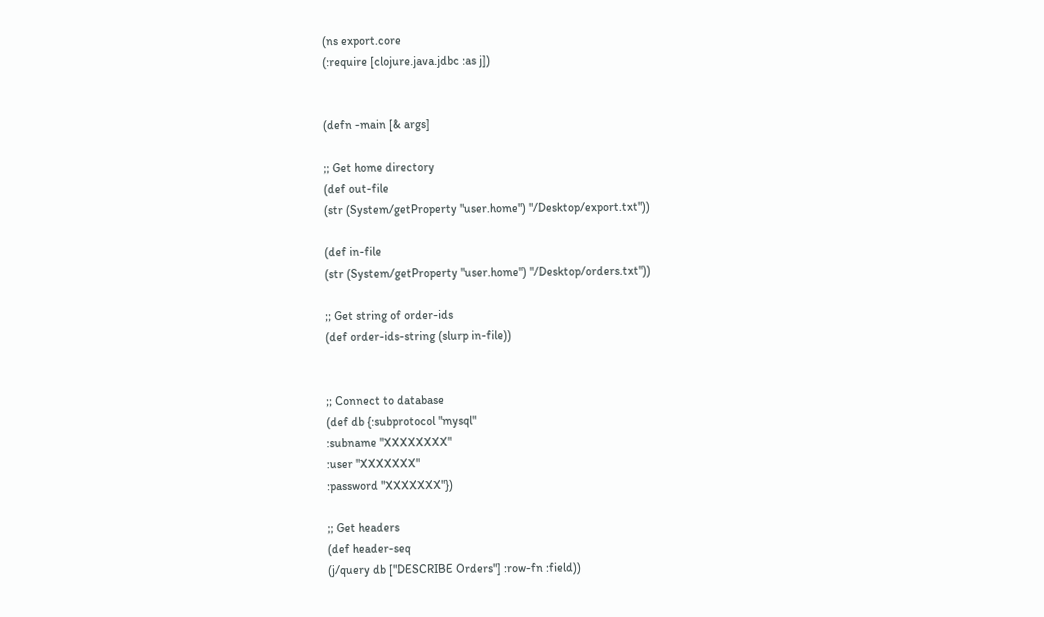(ns export.core
(:require [clojure.java.jdbc :as j])


(defn -main [& args]

;; Get home directory
(def out-file
(str (System/getProperty "user.home") "/Desktop/export.txt"))

(def in-file
(str (System/getProperty "user.home") "/Desktop/orders.txt"))

;; Get string of order-ids
(def order-ids-string (slurp in-file))


;; Connect to database
(def db {:subprotocol "mysql"
:subname "XXXXXXXX"
:user "XXXXXXX"
:password "XXXXXXX"})

;; Get headers
(def header-seq
(j/query db ["DESCRIBE Orders"] :row-fn :field))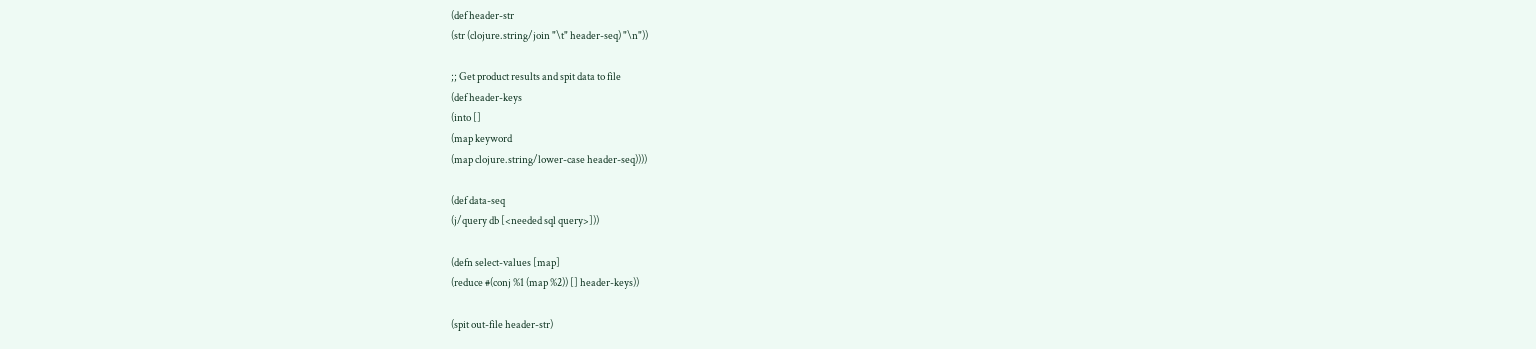(def header-str
(str (clojure.string/join "\t" header-seq) "\n"))

;; Get product results and spit data to file
(def header-keys
(into []
(map keyword
(map clojure.string/lower-case header-seq))))

(def data-seq
(j/query db [<needed sql query>]))

(defn select-values [map]
(reduce #(conj %1 (map %2)) [] header-keys))

(spit out-file header-str)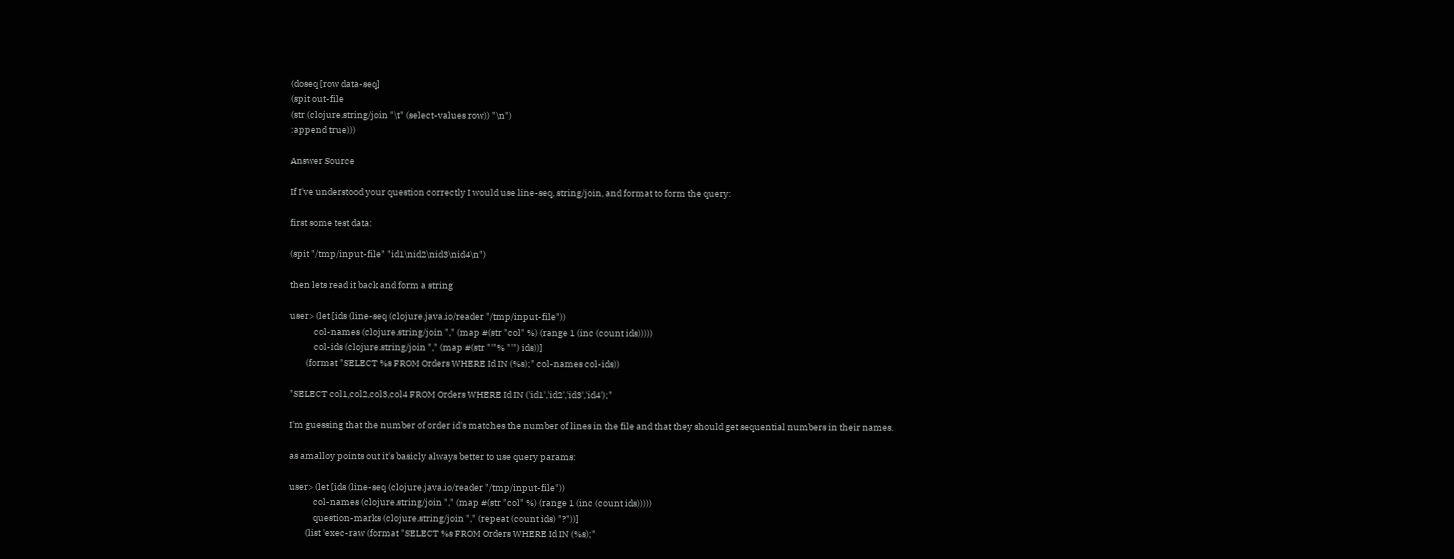(doseq [row data-seq]
(spit out-file
(str (clojure.string/join "\t" (select-values row)) "\n")
:append true)))

Answer Source

If I've understood your question correctly I would use line-seq, string/join, and format to form the query:

first some test data:

(spit "/tmp/input-file" "id1\nid2\nid3\nid4\n")

then lets read it back and form a string

user> (let [ids (line-seq (clojure.java.io/reader "/tmp/input-file"))
            col-names (clojure.string/join "," (map #(str "col" %) (range 1 (inc (count ids)))))
            col-ids (clojure.string/join "," (map #(str "'"% "'") ids))]
        (format "SELECT %s FROM Orders WHERE Id IN (%s);" col-names col-ids))

"SELECT col1,col2,col3,col4 FROM Orders WHERE Id IN ('id1','id2','id3','id4');"

I'm guessing that the number of order id's matches the number of lines in the file and that they should get sequential numbers in their names.

as amalloy points out it's basicly always better to use query params:

user> (let [ids (line-seq (clojure.java.io/reader "/tmp/input-file"))
            col-names (clojure.string/join "," (map #(str "col" %) (range 1 (inc (count ids)))))
            question-marks (clojure.string/join "," (repeat (count ids) "?"))]
        (list 'exec-raw (format "SELECT %s FROM Orders WHERE Id IN (%s);"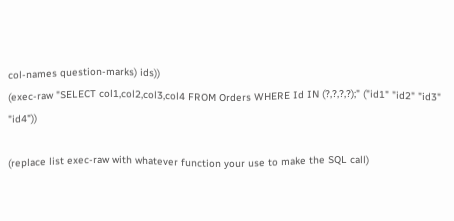col-names question-marks) ids))
(exec-raw "SELECT col1,col2,col3,col4 FROM Orders WHERE Id IN (?,?,?,?);" ("id1" "id2" "id3" "id4"))

(replace list exec-raw with whatever function your use to make the SQL call)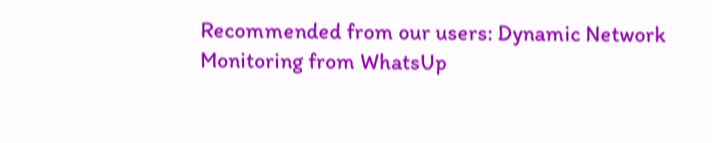Recommended from our users: Dynamic Network Monitoring from WhatsUp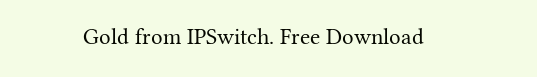Gold from IPSwitch. Free Download